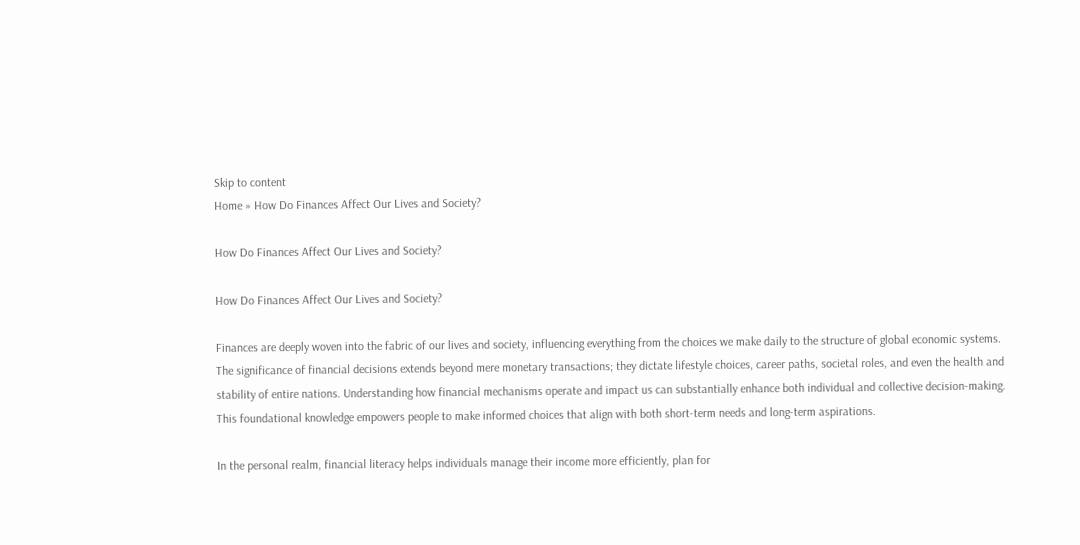Skip to content
Home » How Do Finances Affect Our Lives and Society?

How Do Finances Affect Our Lives and Society?

How Do Finances Affect Our Lives and Society?

Finances are deeply woven into the fabric of our lives and society, influencing everything from the choices we make daily to the structure of global economic systems. The significance of financial decisions extends beyond mere monetary transactions; they dictate lifestyle choices, career paths, societal roles, and even the health and stability of entire nations. Understanding how financial mechanisms operate and impact us can substantially enhance both individual and collective decision-making. This foundational knowledge empowers people to make informed choices that align with both short-term needs and long-term aspirations.

In the personal realm, financial literacy helps individuals manage their income more efficiently, plan for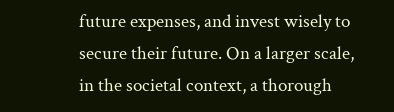future expenses, and invest wisely to secure their future. On a larger scale, in the societal context, a thorough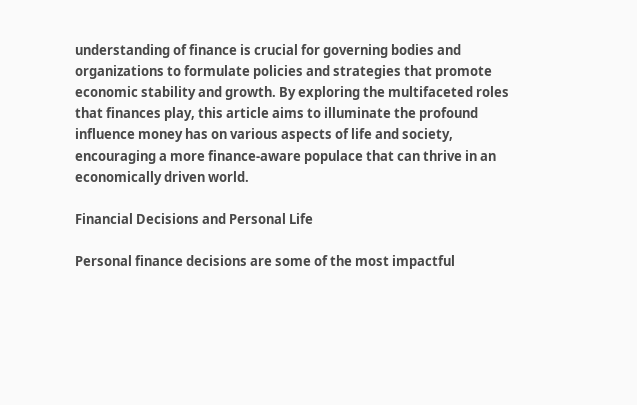understanding of finance is crucial for governing bodies and organizations to formulate policies and strategies that promote economic stability and growth. By exploring the multifaceted roles that finances play, this article aims to illuminate the profound influence money has on various aspects of life and society, encouraging a more finance-aware populace that can thrive in an economically driven world.

Financial Decisions and Personal Life

Personal finance decisions are some of the most impactful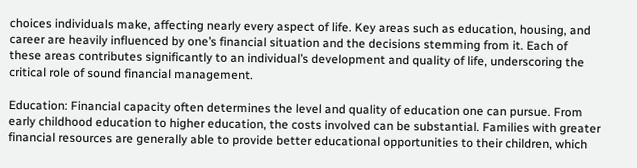choices individuals make, affecting nearly every aspect of life. Key areas such as education, housing, and career are heavily influenced by one’s financial situation and the decisions stemming from it. Each of these areas contributes significantly to an individual’s development and quality of life, underscoring the critical role of sound financial management.

Education: Financial capacity often determines the level and quality of education one can pursue. From early childhood education to higher education, the costs involved can be substantial. Families with greater financial resources are generally able to provide better educational opportunities to their children, which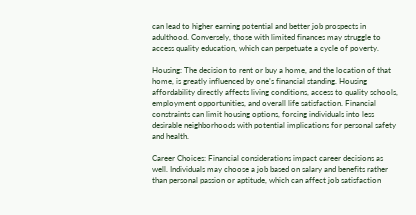can lead to higher earning potential and better job prospects in adulthood. Conversely, those with limited finances may struggle to access quality education, which can perpetuate a cycle of poverty.

Housing: The decision to rent or buy a home, and the location of that home, is greatly influenced by one’s financial standing. Housing affordability directly affects living conditions, access to quality schools, employment opportunities, and overall life satisfaction. Financial constraints can limit housing options, forcing individuals into less desirable neighborhoods with potential implications for personal safety and health.

Career Choices: Financial considerations impact career decisions as well. Individuals may choose a job based on salary and benefits rather than personal passion or aptitude, which can affect job satisfaction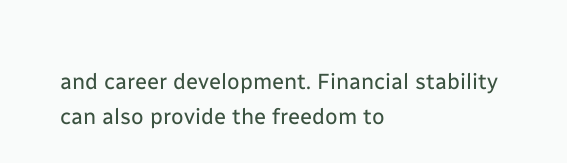and career development. Financial stability can also provide the freedom to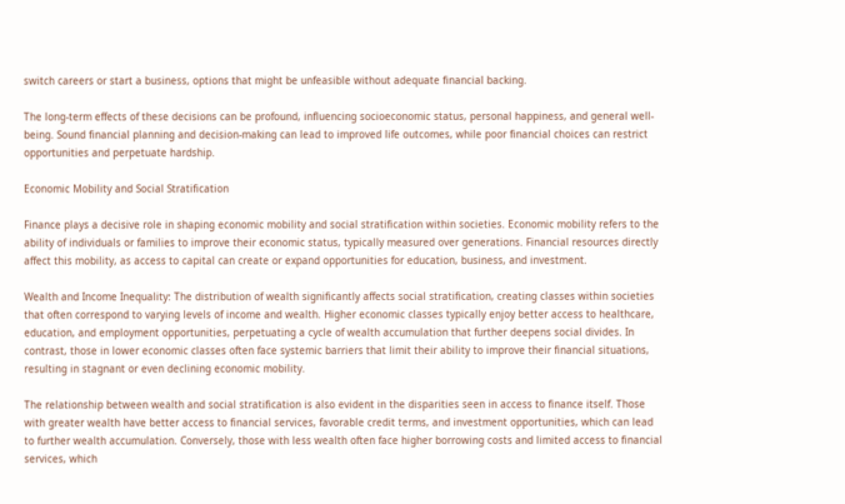switch careers or start a business, options that might be unfeasible without adequate financial backing.

The long-term effects of these decisions can be profound, influencing socioeconomic status, personal happiness, and general well-being. Sound financial planning and decision-making can lead to improved life outcomes, while poor financial choices can restrict opportunities and perpetuate hardship.

Economic Mobility and Social Stratification

Finance plays a decisive role in shaping economic mobility and social stratification within societies. Economic mobility refers to the ability of individuals or families to improve their economic status, typically measured over generations. Financial resources directly affect this mobility, as access to capital can create or expand opportunities for education, business, and investment.

Wealth and Income Inequality: The distribution of wealth significantly affects social stratification, creating classes within societies that often correspond to varying levels of income and wealth. Higher economic classes typically enjoy better access to healthcare, education, and employment opportunities, perpetuating a cycle of wealth accumulation that further deepens social divides. In contrast, those in lower economic classes often face systemic barriers that limit their ability to improve their financial situations, resulting in stagnant or even declining economic mobility.

The relationship between wealth and social stratification is also evident in the disparities seen in access to finance itself. Those with greater wealth have better access to financial services, favorable credit terms, and investment opportunities, which can lead to further wealth accumulation. Conversely, those with less wealth often face higher borrowing costs and limited access to financial services, which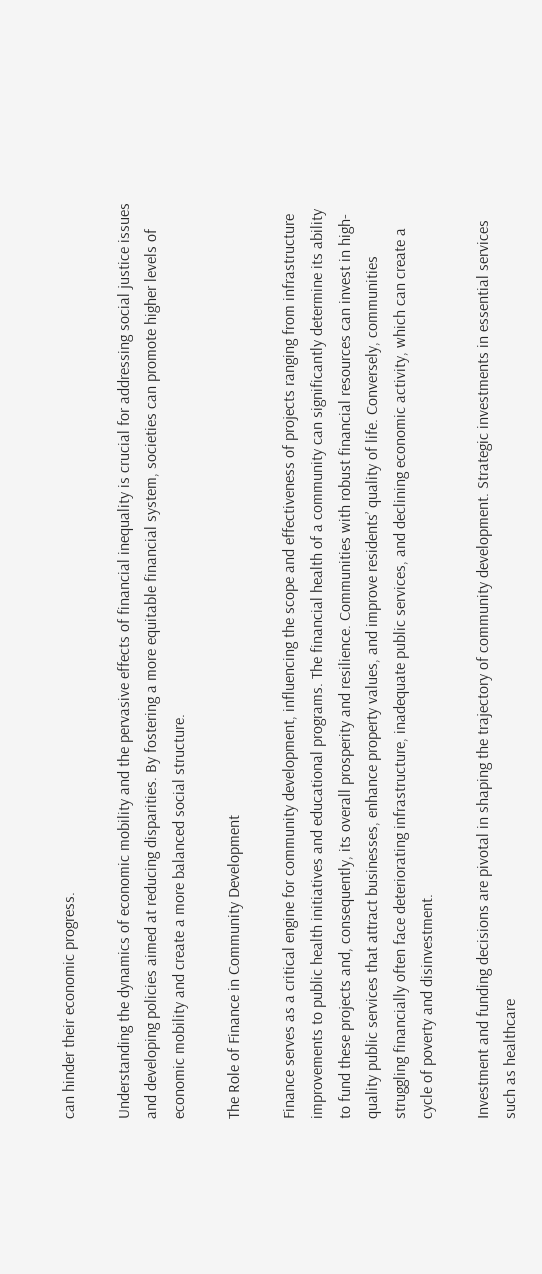can hinder their economic progress.

Understanding the dynamics of economic mobility and the pervasive effects of financial inequality is crucial for addressing social justice issues and developing policies aimed at reducing disparities. By fostering a more equitable financial system, societies can promote higher levels of economic mobility and create a more balanced social structure.

The Role of Finance in Community Development

Finance serves as a critical engine for community development, influencing the scope and effectiveness of projects ranging from infrastructure improvements to public health initiatives and educational programs. The financial health of a community can significantly determine its ability to fund these projects and, consequently, its overall prosperity and resilience. Communities with robust financial resources can invest in high-quality public services that attract businesses, enhance property values, and improve residents’ quality of life. Conversely, communities struggling financially often face deteriorating infrastructure, inadequate public services, and declining economic activity, which can create a cycle of poverty and disinvestment.

Investment and funding decisions are pivotal in shaping the trajectory of community development. Strategic investments in essential services such as healthcare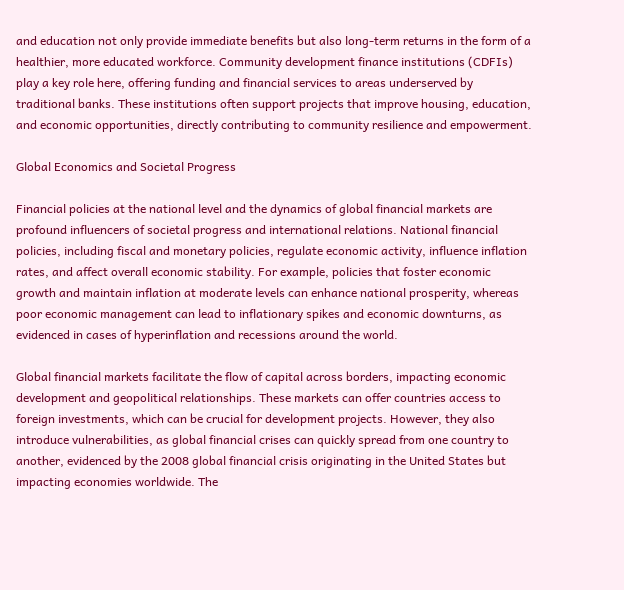and education not only provide immediate benefits but also long-term returns in the form of a healthier, more educated workforce. Community development finance institutions (CDFIs) play a key role here, offering funding and financial services to areas underserved by traditional banks. These institutions often support projects that improve housing, education, and economic opportunities, directly contributing to community resilience and empowerment.

Global Economics and Societal Progress

Financial policies at the national level and the dynamics of global financial markets are profound influencers of societal progress and international relations. National financial policies, including fiscal and monetary policies, regulate economic activity, influence inflation rates, and affect overall economic stability. For example, policies that foster economic growth and maintain inflation at moderate levels can enhance national prosperity, whereas poor economic management can lead to inflationary spikes and economic downturns, as evidenced in cases of hyperinflation and recessions around the world.

Global financial markets facilitate the flow of capital across borders, impacting economic development and geopolitical relationships. These markets can offer countries access to foreign investments, which can be crucial for development projects. However, they also introduce vulnerabilities, as global financial crises can quickly spread from one country to another, evidenced by the 2008 global financial crisis originating in the United States but impacting economies worldwide. The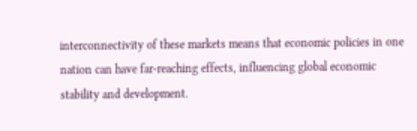interconnectivity of these markets means that economic policies in one nation can have far-reaching effects, influencing global economic stability and development.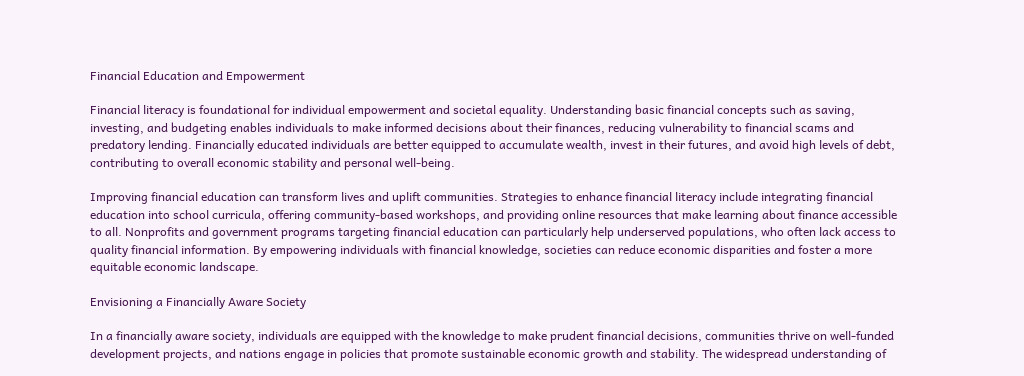Financial Education and Empowerment

Financial literacy is foundational for individual empowerment and societal equality. Understanding basic financial concepts such as saving, investing, and budgeting enables individuals to make informed decisions about their finances, reducing vulnerability to financial scams and predatory lending. Financially educated individuals are better equipped to accumulate wealth, invest in their futures, and avoid high levels of debt, contributing to overall economic stability and personal well-being.

Improving financial education can transform lives and uplift communities. Strategies to enhance financial literacy include integrating financial education into school curricula, offering community-based workshops, and providing online resources that make learning about finance accessible to all. Nonprofits and government programs targeting financial education can particularly help underserved populations, who often lack access to quality financial information. By empowering individuals with financial knowledge, societies can reduce economic disparities and foster a more equitable economic landscape.

Envisioning a Financially Aware Society

In a financially aware society, individuals are equipped with the knowledge to make prudent financial decisions, communities thrive on well-funded development projects, and nations engage in policies that promote sustainable economic growth and stability. The widespread understanding of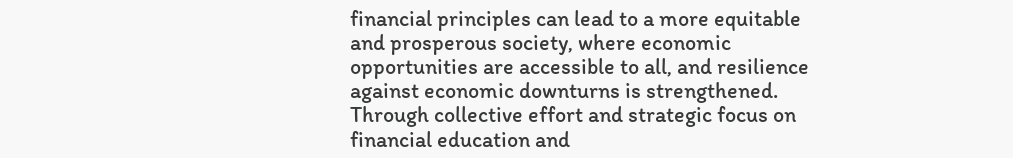financial principles can lead to a more equitable and prosperous society, where economic opportunities are accessible to all, and resilience against economic downturns is strengthened. Through collective effort and strategic focus on financial education and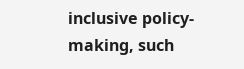inclusive policy-making, such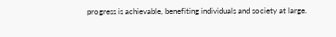progress is achievable, benefiting individuals and society at large.